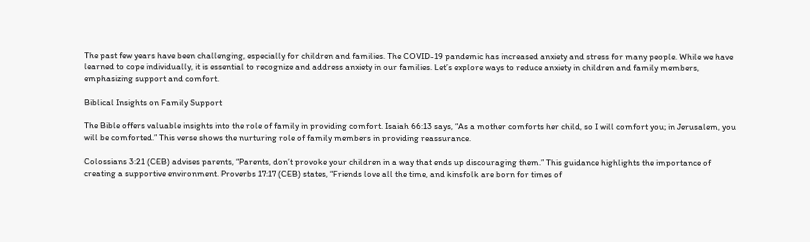The past few years have been challenging, especially for children and families. The COVID-19 pandemic has increased anxiety and stress for many people. While we have learned to cope individually, it is essential to recognize and address anxiety in our families. Let’s explore ways to reduce anxiety in children and family members, emphasizing support and comfort.

Biblical Insights on Family Support

The Bible offers valuable insights into the role of family in providing comfort. Isaiah 66:13 says, “As a mother comforts her child, so I will comfort you; in Jerusalem, you will be comforted.” This verse shows the nurturing role of family members in providing reassurance.

Colossians 3:21 (CEB) advises parents, “Parents, don’t provoke your children in a way that ends up discouraging them.” This guidance highlights the importance of creating a supportive environment. Proverbs 17:17 (CEB) states, “Friends love all the time, and kinsfolk are born for times of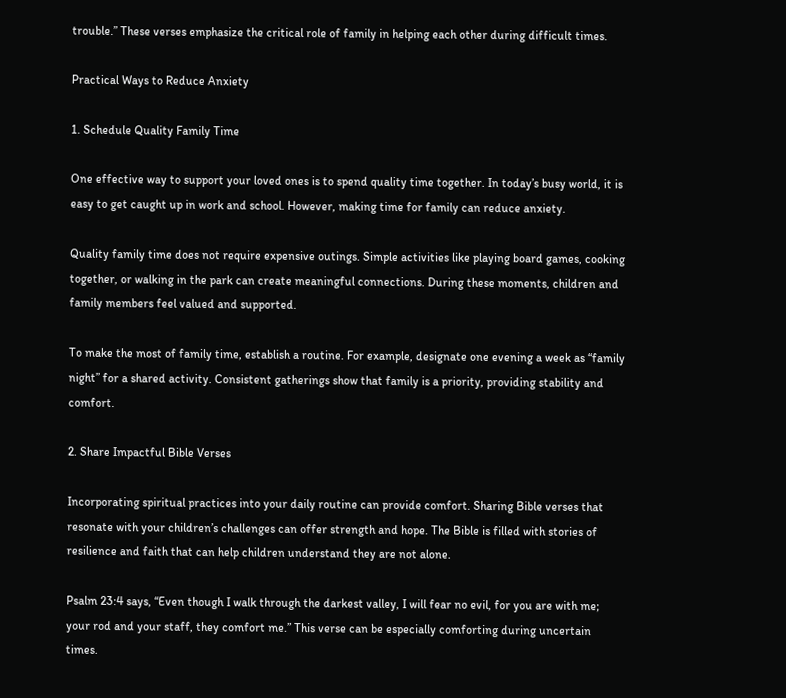trouble.” These verses emphasize the critical role of family in helping each other during difficult times.

Practical Ways to Reduce Anxiety

1. Schedule Quality Family Time

One effective way to support your loved ones is to spend quality time together. In today’s busy world, it is easy to get caught up in work and school. However, making time for family can reduce anxiety.

Quality family time does not require expensive outings. Simple activities like playing board games, cooking together, or walking in the park can create meaningful connections. During these moments, children and family members feel valued and supported.

To make the most of family time, establish a routine. For example, designate one evening a week as “family night” for a shared activity. Consistent gatherings show that family is a priority, providing stability and comfort.

2. Share Impactful Bible Verses

Incorporating spiritual practices into your daily routine can provide comfort. Sharing Bible verses that resonate with your children’s challenges can offer strength and hope. The Bible is filled with stories of resilience and faith that can help children understand they are not alone.

Psalm 23:4 says, “Even though I walk through the darkest valley, I will fear no evil, for you are with me; your rod and your staff, they comfort me.” This verse can be especially comforting during uncertain times.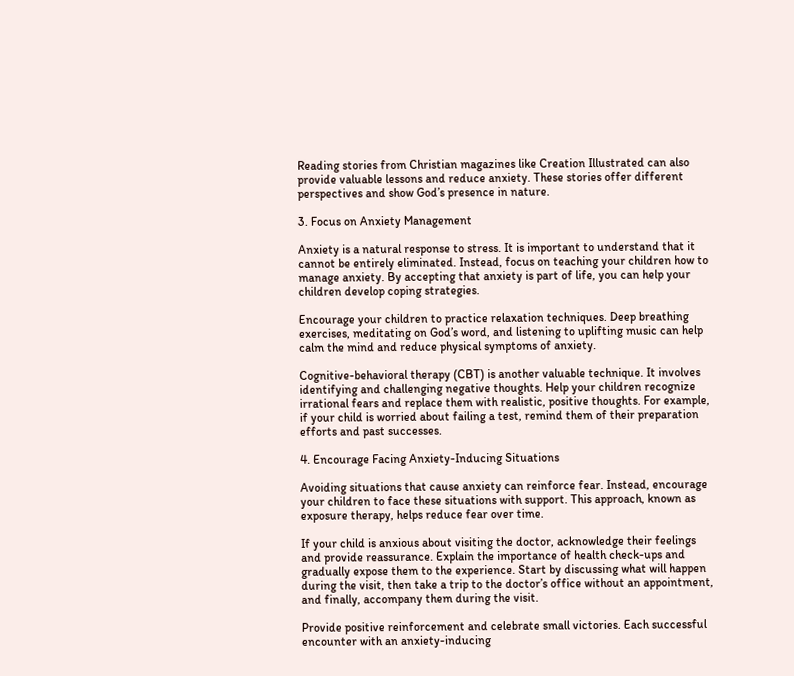Reading stories from Christian magazines like Creation Illustrated can also provide valuable lessons and reduce anxiety. These stories offer different perspectives and show God’s presence in nature.

3. Focus on Anxiety Management

Anxiety is a natural response to stress. It is important to understand that it cannot be entirely eliminated. Instead, focus on teaching your children how to manage anxiety. By accepting that anxiety is part of life, you can help your children develop coping strategies.

Encourage your children to practice relaxation techniques. Deep breathing exercises, meditating on God’s word, and listening to uplifting music can help calm the mind and reduce physical symptoms of anxiety.

Cognitive-behavioral therapy (CBT) is another valuable technique. It involves identifying and challenging negative thoughts. Help your children recognize irrational fears and replace them with realistic, positive thoughts. For example, if your child is worried about failing a test, remind them of their preparation efforts and past successes.

4. Encourage Facing Anxiety-Inducing Situations

Avoiding situations that cause anxiety can reinforce fear. Instead, encourage your children to face these situations with support. This approach, known as exposure therapy, helps reduce fear over time.

If your child is anxious about visiting the doctor, acknowledge their feelings and provide reassurance. Explain the importance of health check-ups and gradually expose them to the experience. Start by discussing what will happen during the visit, then take a trip to the doctor’s office without an appointment, and finally, accompany them during the visit.

Provide positive reinforcement and celebrate small victories. Each successful encounter with an anxiety-inducing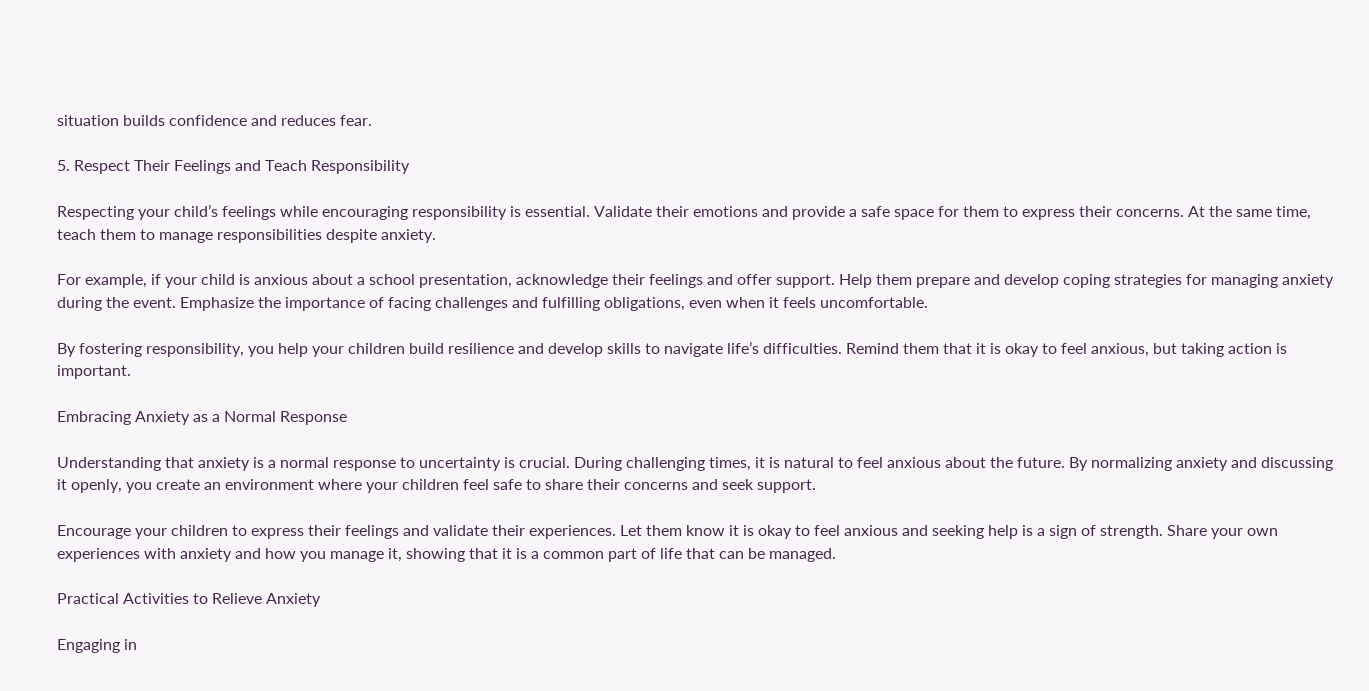situation builds confidence and reduces fear.

5. Respect Their Feelings and Teach Responsibility

Respecting your child’s feelings while encouraging responsibility is essential. Validate their emotions and provide a safe space for them to express their concerns. At the same time, teach them to manage responsibilities despite anxiety.

For example, if your child is anxious about a school presentation, acknowledge their feelings and offer support. Help them prepare and develop coping strategies for managing anxiety during the event. Emphasize the importance of facing challenges and fulfilling obligations, even when it feels uncomfortable.

By fostering responsibility, you help your children build resilience and develop skills to navigate life’s difficulties. Remind them that it is okay to feel anxious, but taking action is important.

Embracing Anxiety as a Normal Response

Understanding that anxiety is a normal response to uncertainty is crucial. During challenging times, it is natural to feel anxious about the future. By normalizing anxiety and discussing it openly, you create an environment where your children feel safe to share their concerns and seek support.

Encourage your children to express their feelings and validate their experiences. Let them know it is okay to feel anxious and seeking help is a sign of strength. Share your own experiences with anxiety and how you manage it, showing that it is a common part of life that can be managed.

Practical Activities to Relieve Anxiety

Engaging in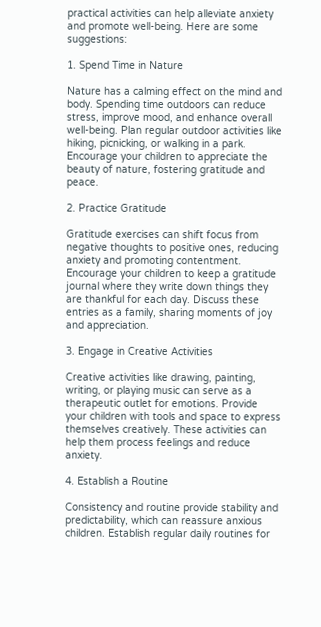practical activities can help alleviate anxiety and promote well-being. Here are some suggestions:

1. Spend Time in Nature

Nature has a calming effect on the mind and body. Spending time outdoors can reduce stress, improve mood, and enhance overall well-being. Plan regular outdoor activities like hiking, picnicking, or walking in a park. Encourage your children to appreciate the beauty of nature, fostering gratitude and peace.

2. Practice Gratitude

Gratitude exercises can shift focus from negative thoughts to positive ones, reducing anxiety and promoting contentment. Encourage your children to keep a gratitude journal where they write down things they are thankful for each day. Discuss these entries as a family, sharing moments of joy and appreciation.

3. Engage in Creative Activities

Creative activities like drawing, painting, writing, or playing music can serve as a therapeutic outlet for emotions. Provide your children with tools and space to express themselves creatively. These activities can help them process feelings and reduce anxiety.

4. Establish a Routine

Consistency and routine provide stability and predictability, which can reassure anxious children. Establish regular daily routines for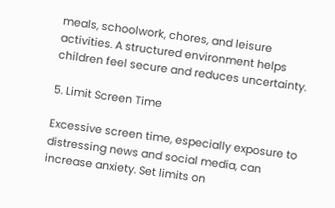meals, schoolwork, chores, and leisure activities. A structured environment helps children feel secure and reduces uncertainty.

5. Limit Screen Time

Excessive screen time, especially exposure to distressing news and social media, can increase anxiety. Set limits on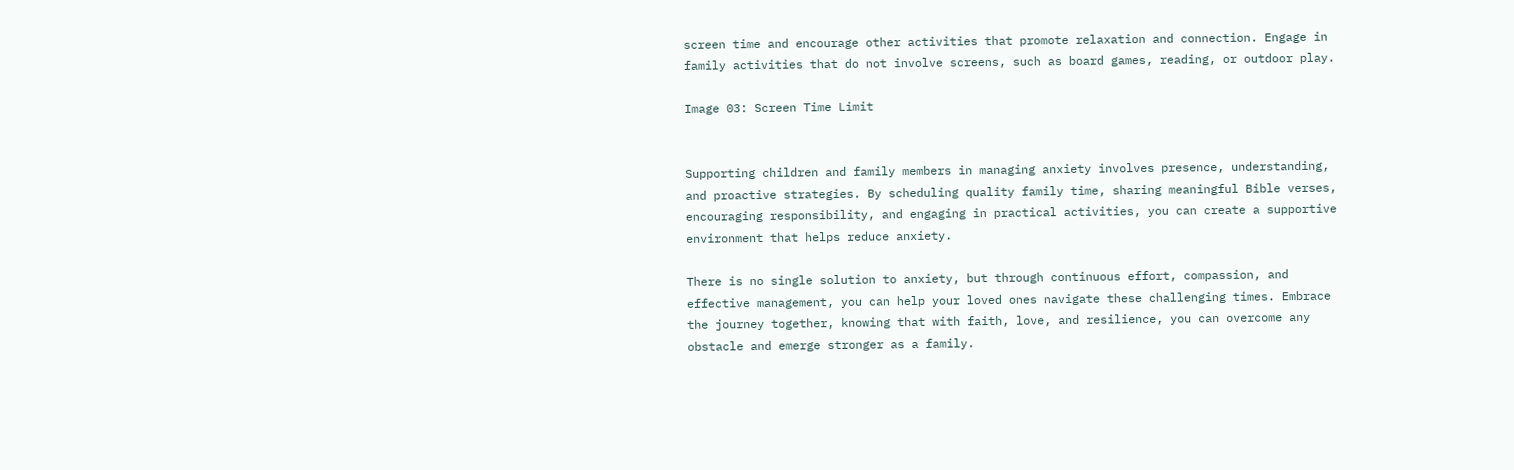screen time and encourage other activities that promote relaxation and connection. Engage in family activities that do not involve screens, such as board games, reading, or outdoor play.

Image 03: Screen Time Limit


Supporting children and family members in managing anxiety involves presence, understanding, and proactive strategies. By scheduling quality family time, sharing meaningful Bible verses, encouraging responsibility, and engaging in practical activities, you can create a supportive environment that helps reduce anxiety.

There is no single solution to anxiety, but through continuous effort, compassion, and effective management, you can help your loved ones navigate these challenging times. Embrace the journey together, knowing that with faith, love, and resilience, you can overcome any obstacle and emerge stronger as a family.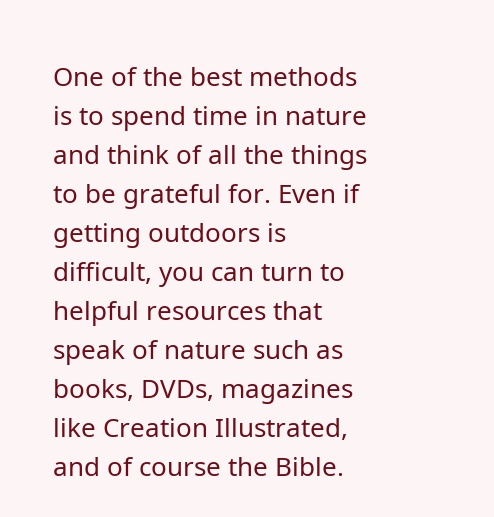One of the best methods is to spend time in nature and think of all the things to be grateful for. Even if getting outdoors is difficult, you can turn to helpful resources that speak of nature such as books, DVDs, magazines like Creation Illustrated, and of course the Bible.